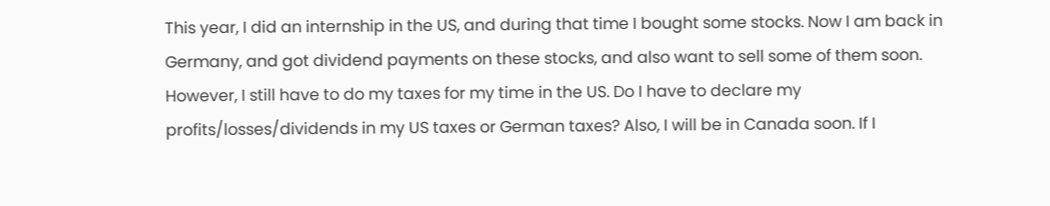This year, I did an internship in the US, and during that time I bought some stocks. Now I am back in Germany, and got dividend payments on these stocks, and also want to sell some of them soon. However, I still have to do my taxes for my time in the US. Do I have to declare my profits/losses/dividends in my US taxes or German taxes? Also, I will be in Canada soon. If I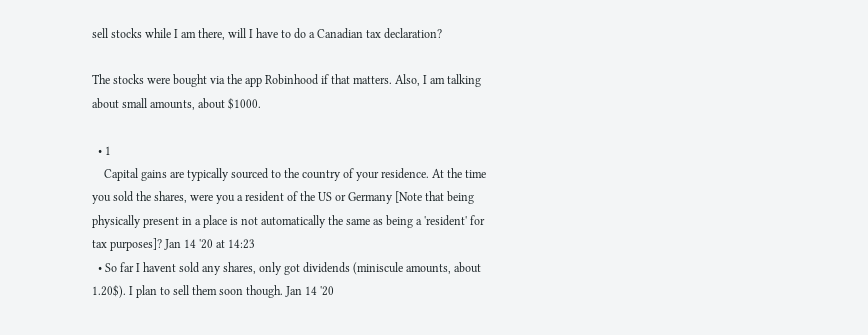sell stocks while I am there, will I have to do a Canadian tax declaration?

The stocks were bought via the app Robinhood if that matters. Also, I am talking about small amounts, about $1000.

  • 1
    Capital gains are typically sourced to the country of your residence. At the time you sold the shares, were you a resident of the US or Germany [Note that being physically present in a place is not automatically the same as being a 'resident' for tax purposes]? Jan 14 '20 at 14:23
  • So far I havent sold any shares, only got dividends (miniscule amounts, about 1.20$). I plan to sell them soon though. Jan 14 '20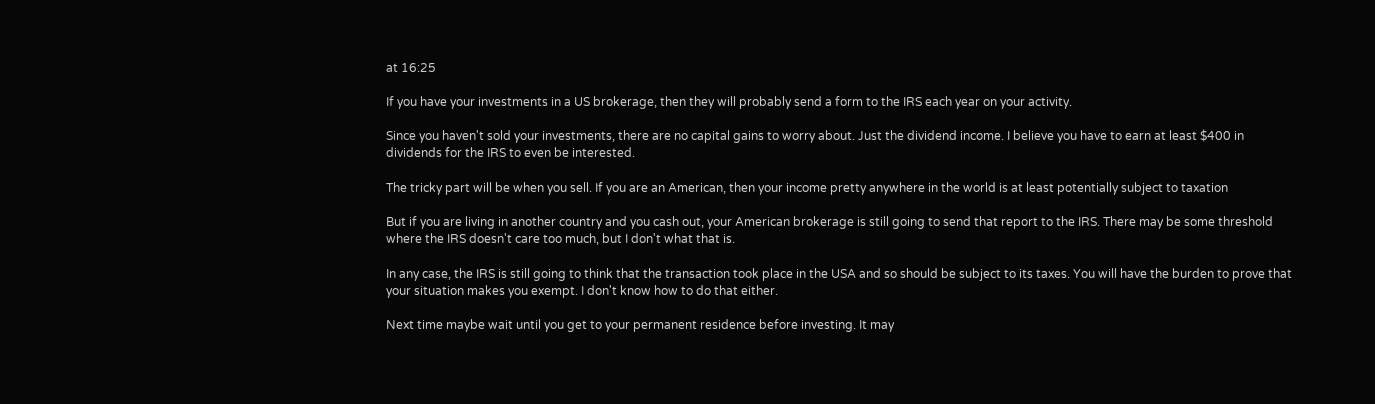at 16:25

If you have your investments in a US brokerage, then they will probably send a form to the IRS each year on your activity.

Since you haven't sold your investments, there are no capital gains to worry about. Just the dividend income. I believe you have to earn at least $400 in dividends for the IRS to even be interested.

The tricky part will be when you sell. If you are an American, then your income pretty anywhere in the world is at least potentially subject to taxation

But if you are living in another country and you cash out, your American brokerage is still going to send that report to the IRS. There may be some threshold where the IRS doesn't care too much, but I don't what that is.

In any case, the IRS is still going to think that the transaction took place in the USA and so should be subject to its taxes. You will have the burden to prove that your situation makes you exempt. I don't know how to do that either.

Next time maybe wait until you get to your permanent residence before investing. It may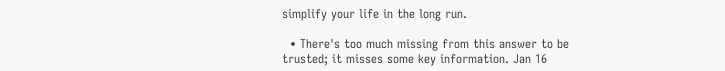simplify your life in the long run.

  • There's too much missing from this answer to be trusted; it misses some key information. Jan 16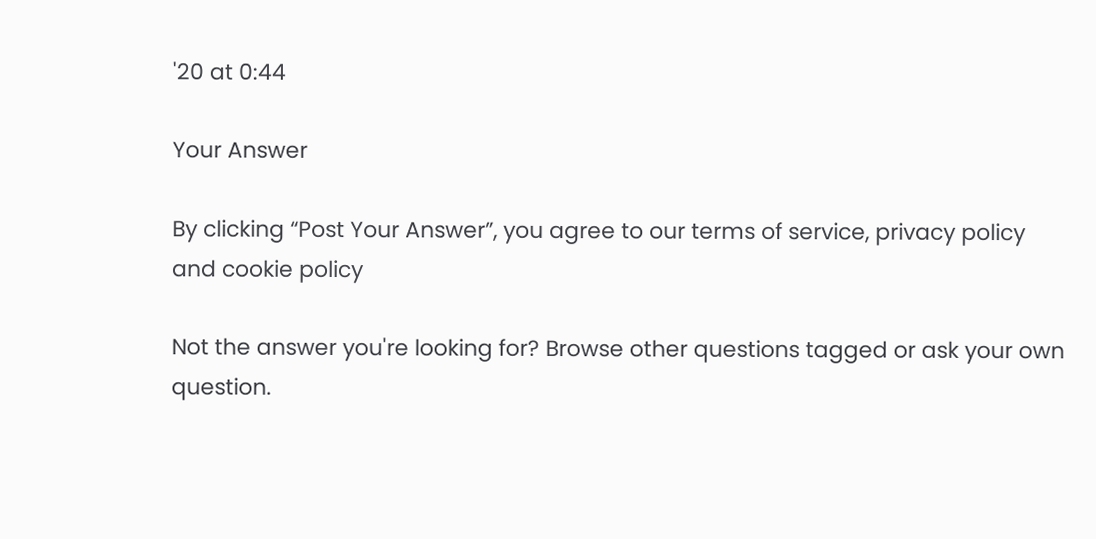'20 at 0:44

Your Answer

By clicking “Post Your Answer”, you agree to our terms of service, privacy policy and cookie policy

Not the answer you're looking for? Browse other questions tagged or ask your own question.